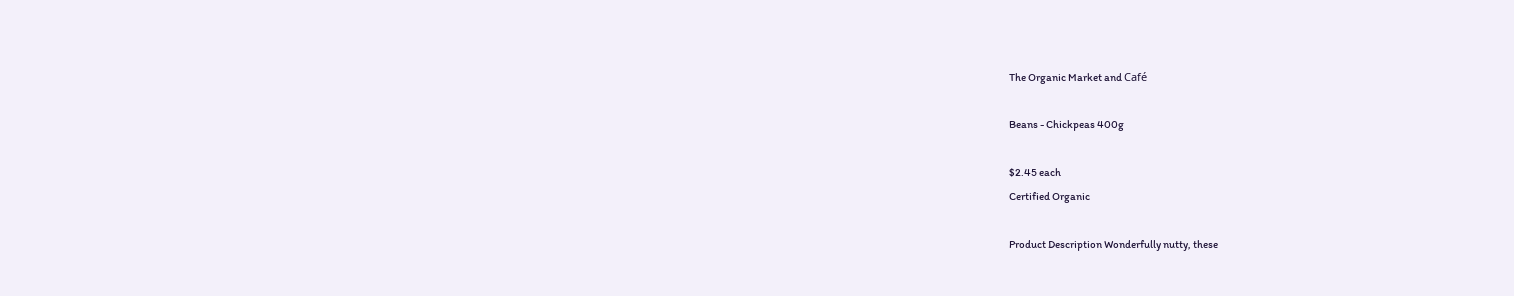The Organic Market and Café

Beans - Chickpeas 400g

$2.45 each
Certified Organic

Product Description Wonderfully nutty, these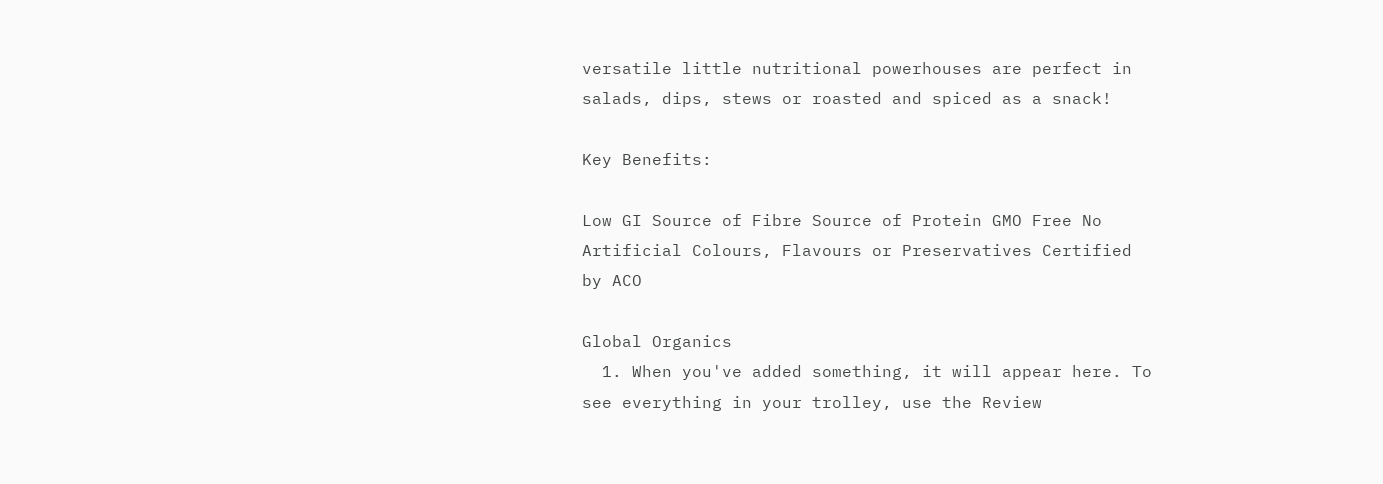versatile little nutritional powerhouses are perfect in salads, dips, stews or roasted and spiced as a snack!

Key Benefits:

Low GI Source of Fibre Source of Protein GMO Free No Artificial Colours, Flavours or Preservatives Certified by ACO

Global Organics
  1. When you've added something, it will appear here. To see everything in your trolley, use the Review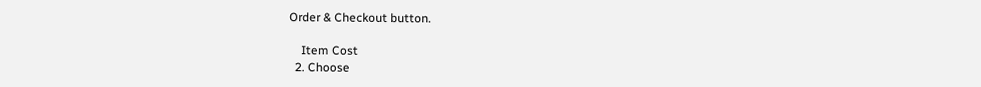Order & Checkout button.

    Item Cost
  2. Choose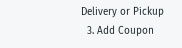Delivery or Pickup
  3. Add Coupon